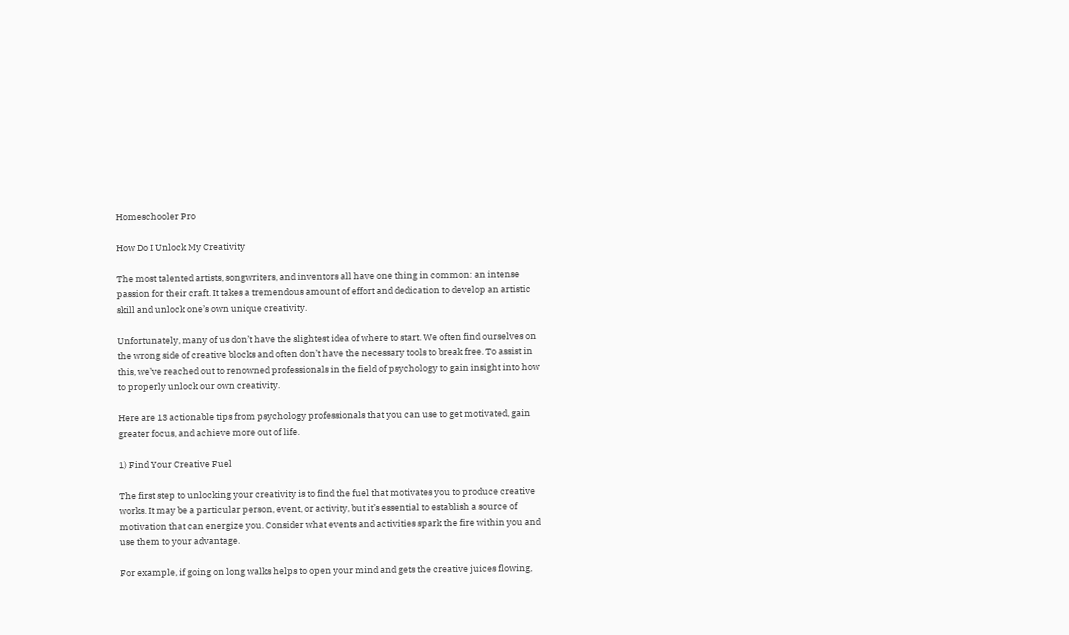Homeschooler Pro

How Do I Unlock My Creativity

The most talented artists, songwriters, and inventors all have one thing in common: an intense passion for their craft. It takes a tremendous amount of effort and dedication to develop an artistic skill and unlock one’s own unique creativity.

Unfortunately, many of us don’t have the slightest idea of where to start. We often find ourselves on the wrong side of creative blocks and often don’t have the necessary tools to break free. To assist in this, we’ve reached out to renowned professionals in the field of psychology to gain insight into how to properly unlock our own creativity.

Here are 13 actionable tips from psychology professionals that you can use to get motivated, gain greater focus, and achieve more out of life.

1) Find Your Creative Fuel

The first step to unlocking your creativity is to find the fuel that motivates you to produce creative works. It may be a particular person, event, or activity, but it’s essential to establish a source of motivation that can energize you. Consider what events and activities spark the fire within you and use them to your advantage.

For example, if going on long walks helps to open your mind and gets the creative juices flowing,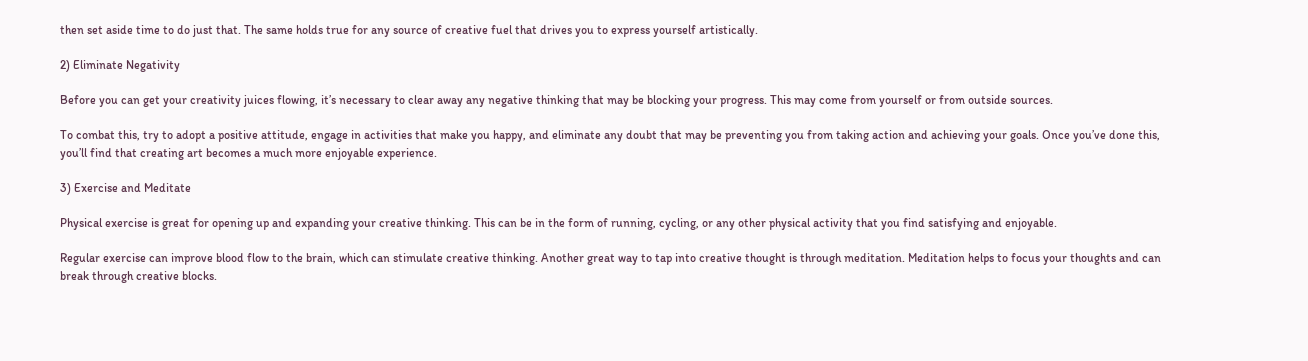then set aside time to do just that. The same holds true for any source of creative fuel that drives you to express yourself artistically.

2) Eliminate Negativity

Before you can get your creativity juices flowing, it’s necessary to clear away any negative thinking that may be blocking your progress. This may come from yourself or from outside sources.

To combat this, try to adopt a positive attitude, engage in activities that make you happy, and eliminate any doubt that may be preventing you from taking action and achieving your goals. Once you’ve done this, you’ll find that creating art becomes a much more enjoyable experience.

3) Exercise and Meditate

Physical exercise is great for opening up and expanding your creative thinking. This can be in the form of running, cycling, or any other physical activity that you find satisfying and enjoyable.

Regular exercise can improve blood flow to the brain, which can stimulate creative thinking. Another great way to tap into creative thought is through meditation. Meditation helps to focus your thoughts and can break through creative blocks.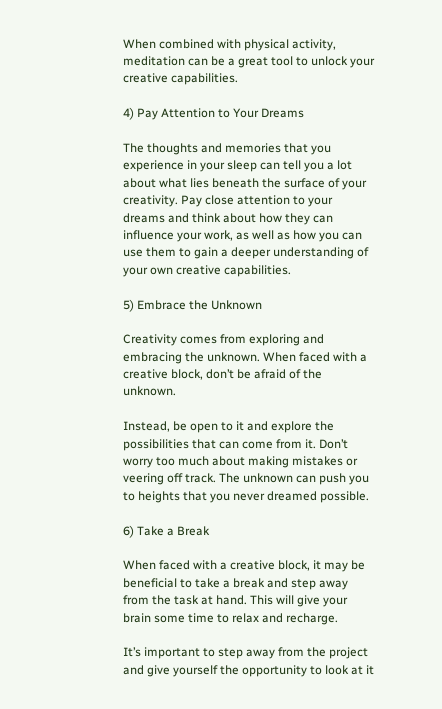When combined with physical activity, meditation can be a great tool to unlock your creative capabilities.

4) Pay Attention to Your Dreams

The thoughts and memories that you experience in your sleep can tell you a lot about what lies beneath the surface of your creativity. Pay close attention to your dreams and think about how they can influence your work, as well as how you can use them to gain a deeper understanding of your own creative capabilities.

5) Embrace the Unknown

Creativity comes from exploring and embracing the unknown. When faced with a creative block, don’t be afraid of the unknown.

Instead, be open to it and explore the possibilities that can come from it. Don’t worry too much about making mistakes or veering off track. The unknown can push you to heights that you never dreamed possible.

6) Take a Break

When faced with a creative block, it may be beneficial to take a break and step away from the task at hand. This will give your brain some time to relax and recharge.

It’s important to step away from the project and give yourself the opportunity to look at it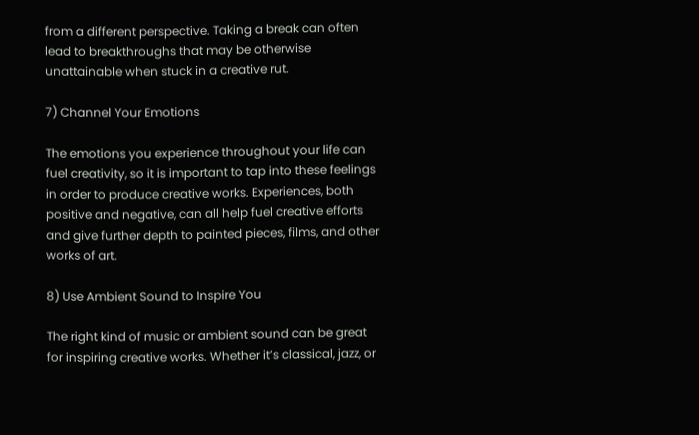from a different perspective. Taking a break can often lead to breakthroughs that may be otherwise unattainable when stuck in a creative rut.

7) Channel Your Emotions

The emotions you experience throughout your life can fuel creativity, so it is important to tap into these feelings in order to produce creative works. Experiences, both positive and negative, can all help fuel creative efforts and give further depth to painted pieces, films, and other works of art.

8) Use Ambient Sound to Inspire You

The right kind of music or ambient sound can be great for inspiring creative works. Whether it’s classical, jazz, or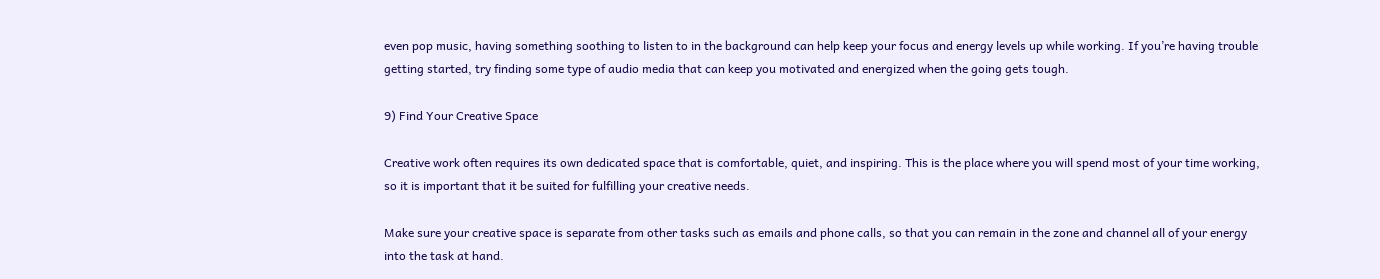even pop music, having something soothing to listen to in the background can help keep your focus and energy levels up while working. If you’re having trouble getting started, try finding some type of audio media that can keep you motivated and energized when the going gets tough.

9) Find Your Creative Space

Creative work often requires its own dedicated space that is comfortable, quiet, and inspiring. This is the place where you will spend most of your time working, so it is important that it be suited for fulfilling your creative needs.

Make sure your creative space is separate from other tasks such as emails and phone calls, so that you can remain in the zone and channel all of your energy into the task at hand.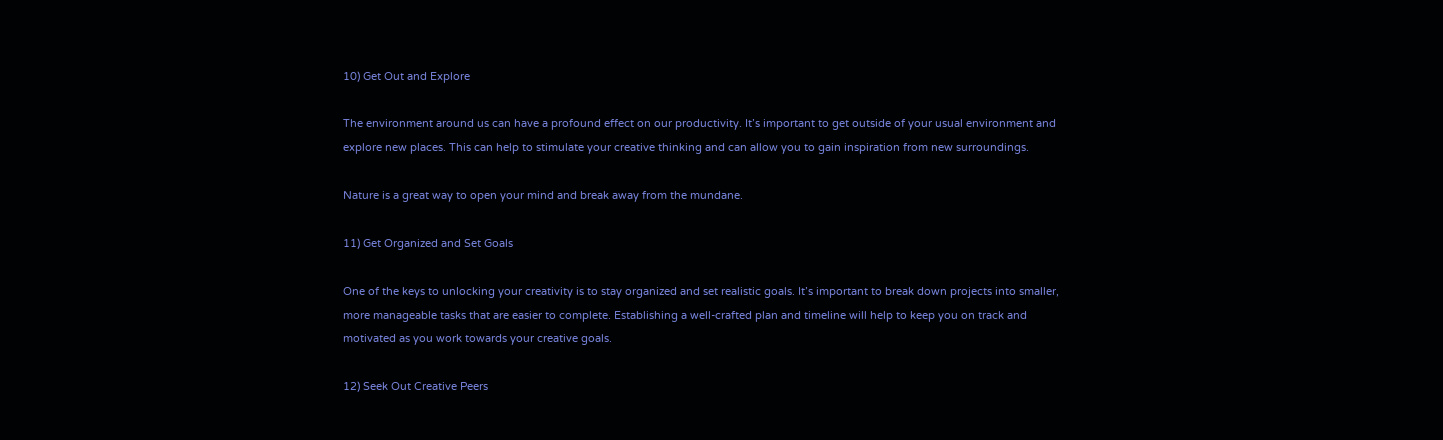10) Get Out and Explore

The environment around us can have a profound effect on our productivity. It’s important to get outside of your usual environment and explore new places. This can help to stimulate your creative thinking and can allow you to gain inspiration from new surroundings.

Nature is a great way to open your mind and break away from the mundane.

11) Get Organized and Set Goals

One of the keys to unlocking your creativity is to stay organized and set realistic goals. It’s important to break down projects into smaller, more manageable tasks that are easier to complete. Establishing a well-crafted plan and timeline will help to keep you on track and motivated as you work towards your creative goals.

12) Seek Out Creative Peers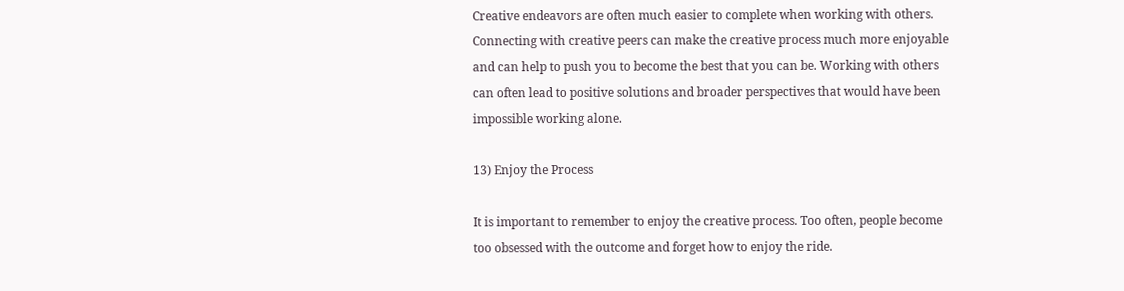Creative endeavors are often much easier to complete when working with others. Connecting with creative peers can make the creative process much more enjoyable and can help to push you to become the best that you can be. Working with others can often lead to positive solutions and broader perspectives that would have been impossible working alone.

13) Enjoy the Process

It is important to remember to enjoy the creative process. Too often, people become too obsessed with the outcome and forget how to enjoy the ride.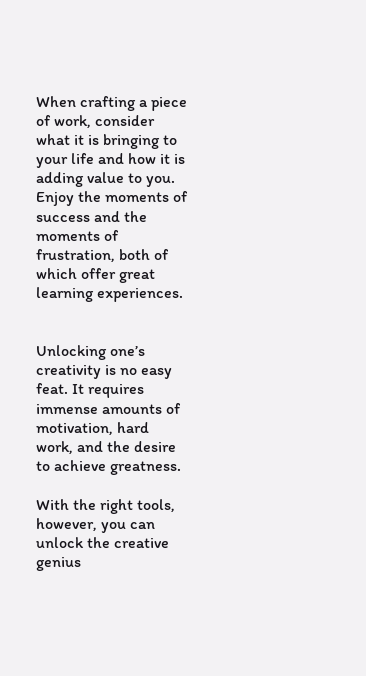When crafting a piece of work, consider what it is bringing to your life and how it is adding value to you. Enjoy the moments of success and the moments of frustration, both of which offer great learning experiences.


Unlocking one’s creativity is no easy feat. It requires immense amounts of motivation, hard work, and the desire to achieve greatness.

With the right tools, however, you can unlock the creative genius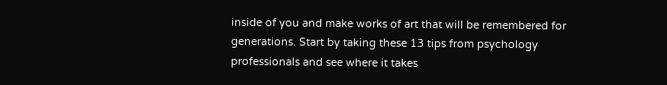inside of you and make works of art that will be remembered for generations. Start by taking these 13 tips from psychology professionals and see where it takes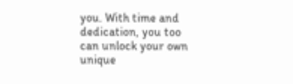you. With time and dedication, you too can unlock your own unique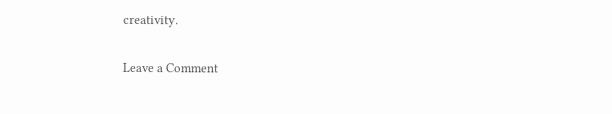creativity.

Leave a Comment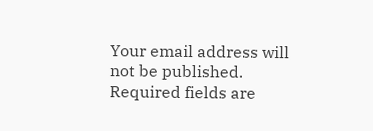Your email address will not be published. Required fields are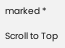marked *

Scroll to Top